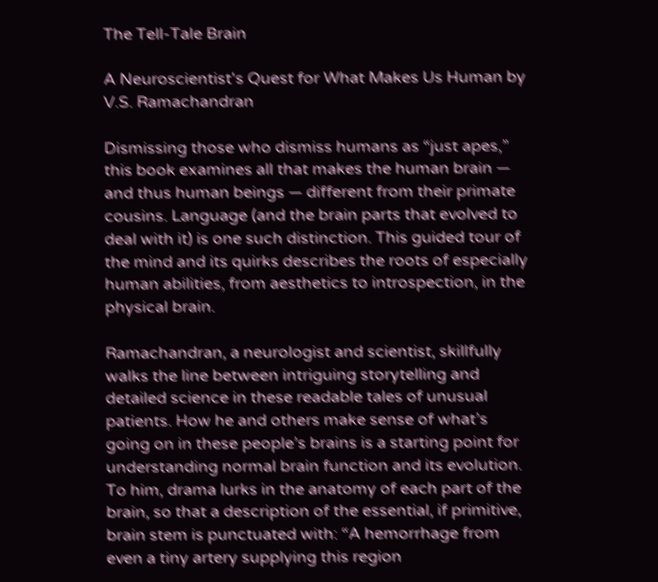The Tell-Tale Brain

A Neuroscientist's Quest for What Makes Us Human by V.S. Ramachandran

Dismissing those who dismiss humans as “just apes,” this book examines all that makes the human brain — and thus human beings — different from their primate cousins. Language (and the brain parts that evolved to deal with it) is one such distinction. This guided tour of the mind and its quirks describes the roots of especially human abilities, from aesthetics to introspection, in the physical brain.

Ramachandran, a neurologist and scientist, skillfully walks the line between intriguing storytelling and detailed science in these readable tales of unusual patients. How he and others make sense of what’s going on in these people’s brains is a starting point for understanding normal brain function and its evolution. To him, drama lurks in the anatomy of each part of the brain, so that a description of the essential, if primitive, brain stem is punctuated with: “A hemorrhage from even a tiny artery supplying this region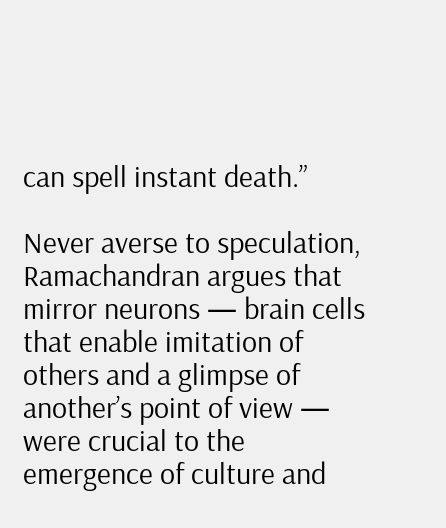can spell instant death.”

Never averse to speculation, Ramachandran argues that mirror neurons — brain cells that enable imitation of others and a glimpse of another’s point of view — were crucial to the emergence of culture and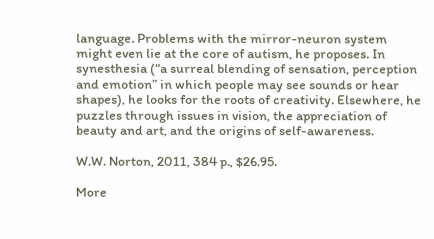language. Problems with the mirror-neuron system might even lie at the core of autism, he proposes. In synesthesia (“a surreal blending of sensation, perception and emotion” in which people may see sounds or hear shapes), he looks for the roots of creativity. Elsewhere, he puzzles through issues in vision, the appreciation of beauty and art, and the origins of self-awareness.

W.W. Norton, 2011, 384 p., $26.95.

More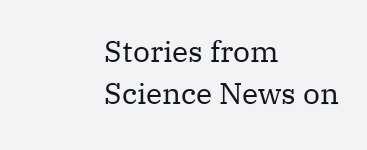Stories from Science News on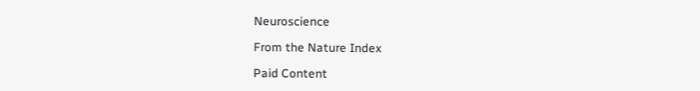Neuroscience

From the Nature Index

Paid Content